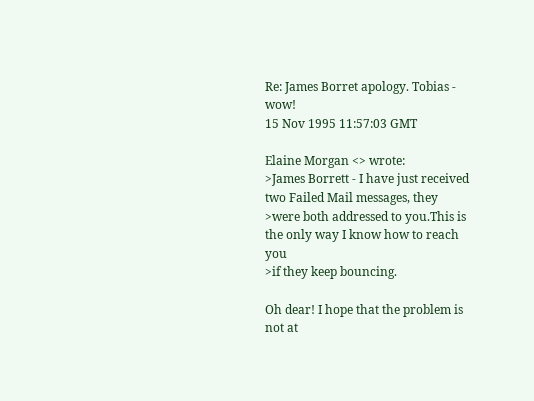Re: James Borret apology. Tobias - wow!
15 Nov 1995 11:57:03 GMT

Elaine Morgan <> wrote:
>James Borrett - I have just received two Failed Mail messages, they
>were both addressed to you.This is the only way I know how to reach you
>if they keep bouncing.

Oh dear! I hope that the problem is not at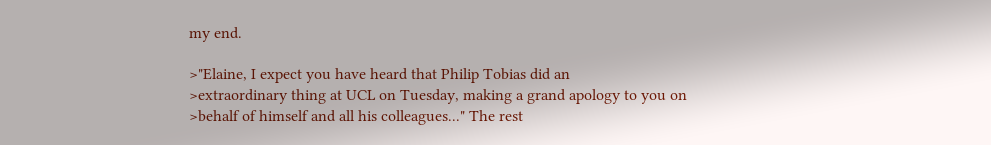my end.

>"Elaine, I expect you have heard that Philip Tobias did an
>extraordinary thing at UCL on Tuesday, making a grand apology to you on
>behalf of himself and all his colleagues..." The rest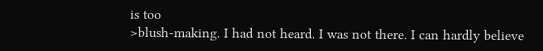is too
>blush-making. I had not heard. I was not there. I can hardly believe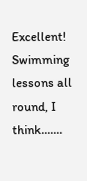Excellent! Swimming lessons all round, I think.......